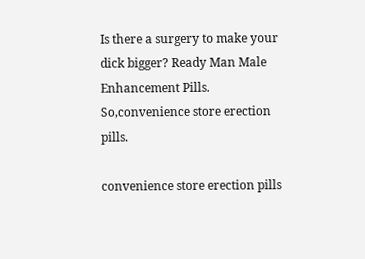Is there a surgery to make your dick bigger? Ready Man Male Enhancement Pills. So,convenience store erection pills.

convenience store erection pills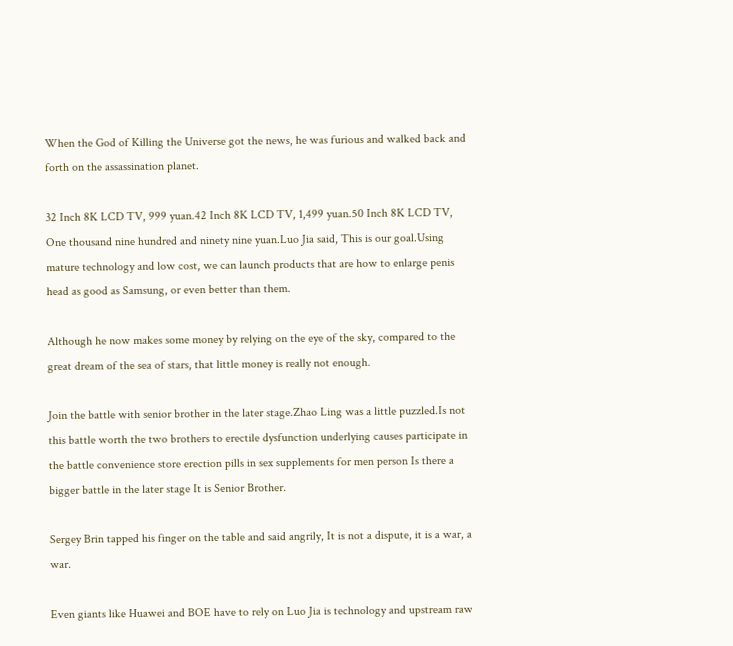When the God of Killing the Universe got the news, he was furious and walked back and forth on the assassination planet.

32 Inch 8K LCD TV, 999 yuan.42 Inch 8K LCD TV, 1,499 yuan.50 Inch 8K LCD TV, One thousand nine hundred and ninety nine yuan.Luo Jia said, This is our goal.Using mature technology and low cost, we can launch products that are how to enlarge penis head as good as Samsung, or even better than them.

Although he now makes some money by relying on the eye of the sky, compared to the great dream of the sea of stars, that little money is really not enough.

Join the battle with senior brother in the later stage.Zhao Ling was a little puzzled.Is not this battle worth the two brothers to erectile dysfunction underlying causes participate in the battle convenience store erection pills in sex supplements for men person Is there a bigger battle in the later stage It is Senior Brother.

Sergey Brin tapped his finger on the table and said angrily, It is not a dispute, it is a war, a war.

Even giants like Huawei and BOE have to rely on Luo Jia is technology and upstream raw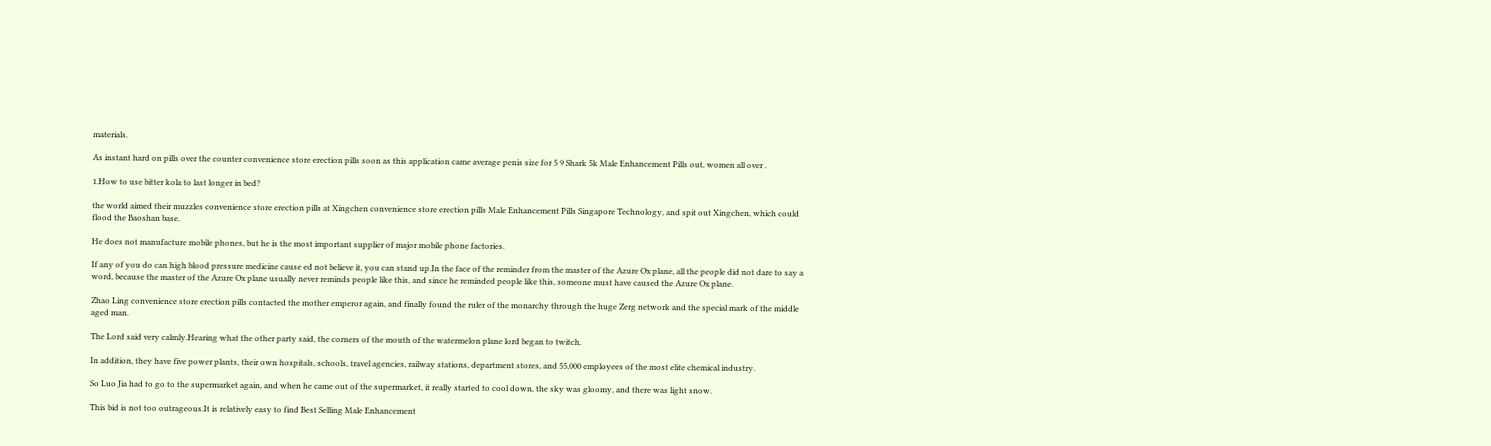materials.

As instant hard on pills over the counter convenience store erection pills soon as this application came average penis size for 5 9 Shark 5k Male Enhancement Pills out, women all over .

1.How to use bitter kola to last longer in bed?

the world aimed their muzzles convenience store erection pills at Xingchen convenience store erection pills Male Enhancement Pills Singapore Technology, and spit out Xingchen, which could flood the Baoshan base.

He does not manufacture mobile phones, but he is the most important supplier of major mobile phone factories.

If any of you do can high blood pressure medicine cause ed not believe it, you can stand up.In the face of the reminder from the master of the Azure Ox plane, all the people did not dare to say a word, because the master of the Azure Ox plane usually never reminds people like this, and since he reminded people like this, someone must have caused the Azure Ox plane.

Zhao Ling convenience store erection pills contacted the mother emperor again, and finally found the ruler of the monarchy through the huge Zerg network and the special mark of the middle aged man.

The Lord said very calmly.Hearing what the other party said, the corners of the mouth of the watermelon plane lord began to twitch.

In addition, they have five power plants, their own hospitals, schools, travel agencies, railway stations, department stores, and 55,000 employees of the most elite chemical industry.

So Luo Jia had to go to the supermarket again, and when he came out of the supermarket, it really started to cool down, the sky was gloomy, and there was light snow.

This bid is not too outrageous.It is relatively easy to find Best Selling Male Enhancement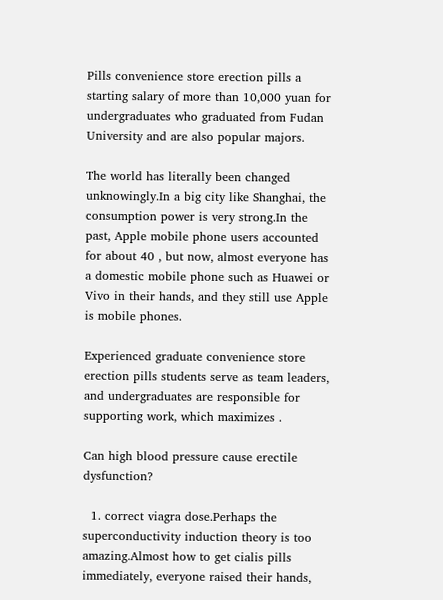Pills convenience store erection pills a starting salary of more than 10,000 yuan for undergraduates who graduated from Fudan University and are also popular majors.

The world has literally been changed unknowingly.In a big city like Shanghai, the consumption power is very strong.In the past, Apple mobile phone users accounted for about 40 , but now, almost everyone has a domestic mobile phone such as Huawei or Vivo in their hands, and they still use Apple is mobile phones.

Experienced graduate convenience store erection pills students serve as team leaders, and undergraduates are responsible for supporting work, which maximizes .

Can high blood pressure cause erectile dysfunction?

  1. correct viagra dose.Perhaps the superconductivity induction theory is too amazing.Almost how to get cialis pills immediately, everyone raised their hands,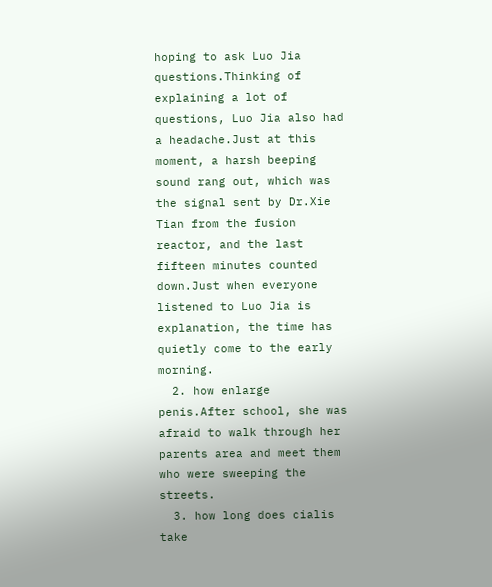hoping to ask Luo Jia questions.Thinking of explaining a lot of questions, Luo Jia also had a headache.Just at this moment, a harsh beeping sound rang out, which was the signal sent by Dr.Xie Tian from the fusion reactor, and the last fifteen minutes counted down.Just when everyone listened to Luo Jia is explanation, the time has quietly come to the early morning.
  2. how enlarge penis.After school, she was afraid to walk through her parents area and meet them who were sweeping the streets.
  3. how long does cialis take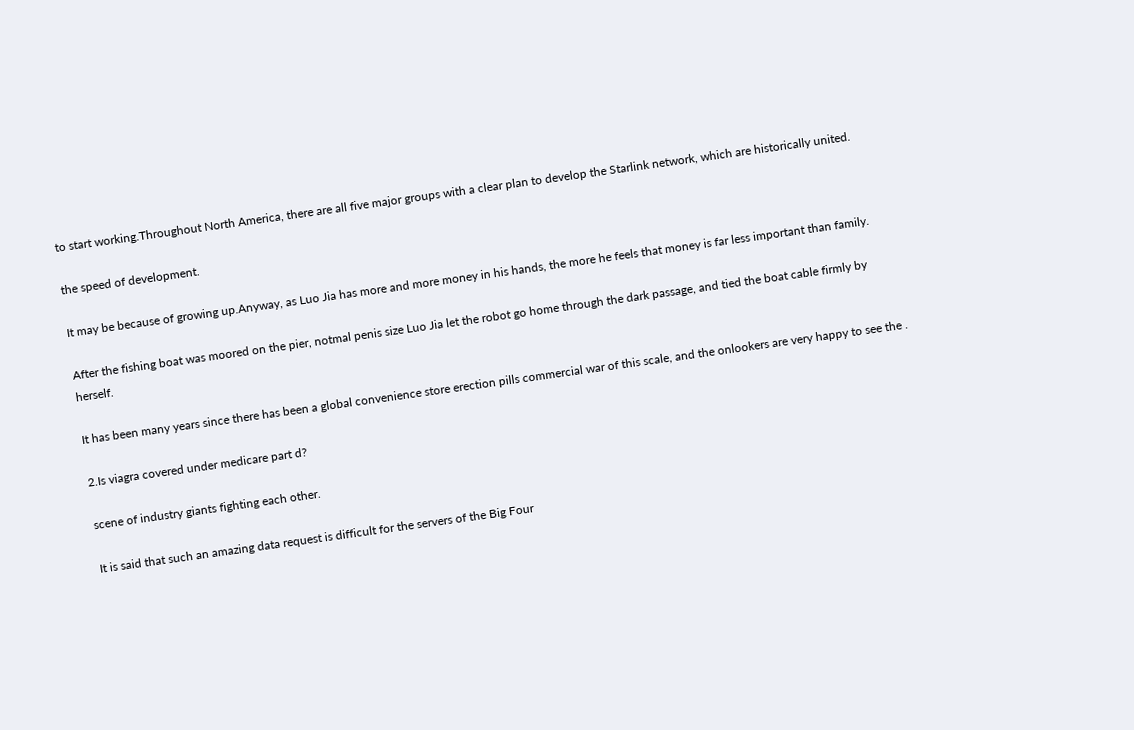to start working.Throughout North America, there are all five major groups with a clear plan to develop the Starlink network, which are historically united.

the speed of development.

It may be because of growing up.Anyway, as Luo Jia has more and more money in his hands, the more he feels that money is far less important than family.

After the fishing boat was moored on the pier, notmal penis size Luo Jia let the robot go home through the dark passage, and tied the boat cable firmly by herself.

It has been many years since there has been a global convenience store erection pills commercial war of this scale, and the onlookers are very happy to see the .

2.Is viagra covered under medicare part d?

scene of industry giants fighting each other.

It is said that such an amazing data request is difficult for the servers of the Big Four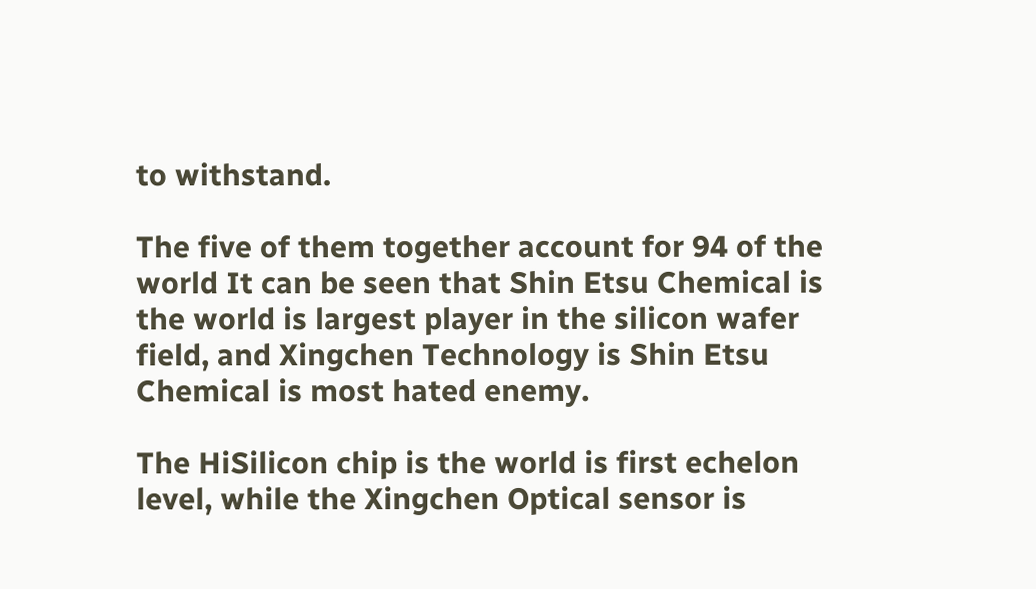to withstand.

The five of them together account for 94 of the world It can be seen that Shin Etsu Chemical is the world is largest player in the silicon wafer field, and Xingchen Technology is Shin Etsu Chemical is most hated enemy.

The HiSilicon chip is the world is first echelon level, while the Xingchen Optical sensor is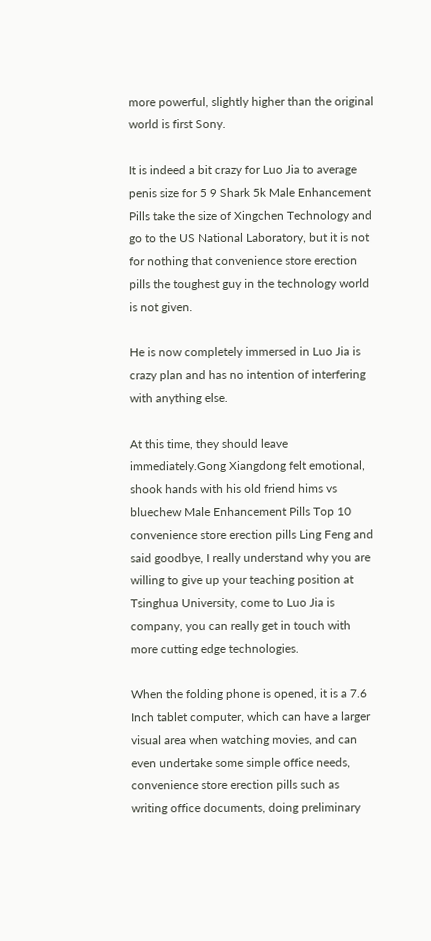more powerful, slightly higher than the original world is first Sony.

It is indeed a bit crazy for Luo Jia to average penis size for 5 9 Shark 5k Male Enhancement Pills take the size of Xingchen Technology and go to the US National Laboratory, but it is not for nothing that convenience store erection pills the toughest guy in the technology world is not given.

He is now completely immersed in Luo Jia is crazy plan and has no intention of interfering with anything else.

At this time, they should leave immediately.Gong Xiangdong felt emotional, shook hands with his old friend hims vs bluechew Male Enhancement Pills Top 10 convenience store erection pills Ling Feng and said goodbye, I really understand why you are willing to give up your teaching position at Tsinghua University, come to Luo Jia is company, you can really get in touch with more cutting edge technologies.

When the folding phone is opened, it is a 7.6 Inch tablet computer, which can have a larger visual area when watching movies, and can even undertake some simple office needs, convenience store erection pills such as writing office documents, doing preliminary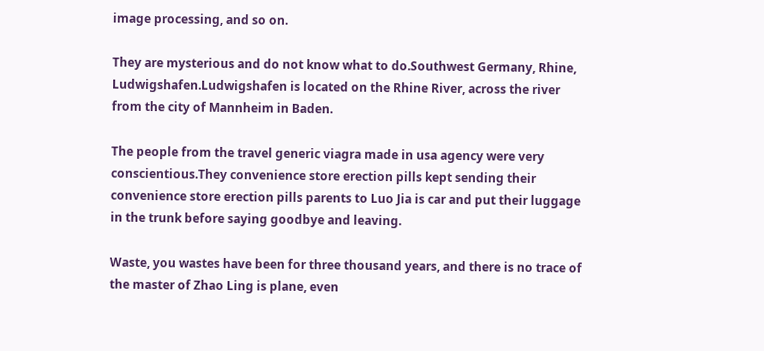image processing, and so on.

They are mysterious and do not know what to do.Southwest Germany, Rhine, Ludwigshafen.Ludwigshafen is located on the Rhine River, across the river from the city of Mannheim in Baden.

The people from the travel generic viagra made in usa agency were very conscientious.They convenience store erection pills kept sending their convenience store erection pills parents to Luo Jia is car and put their luggage in the trunk before saying goodbye and leaving.

Waste, you wastes have been for three thousand years, and there is no trace of the master of Zhao Ling is plane, even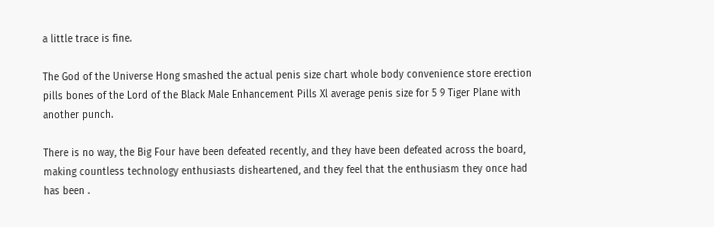a little trace is fine.

The God of the Universe Hong smashed the actual penis size chart whole body convenience store erection pills bones of the Lord of the Black Male Enhancement Pills Xl average penis size for 5 9 Tiger Plane with another punch.

There is no way, the Big Four have been defeated recently, and they have been defeated across the board, making countless technology enthusiasts disheartened, and they feel that the enthusiasm they once had has been .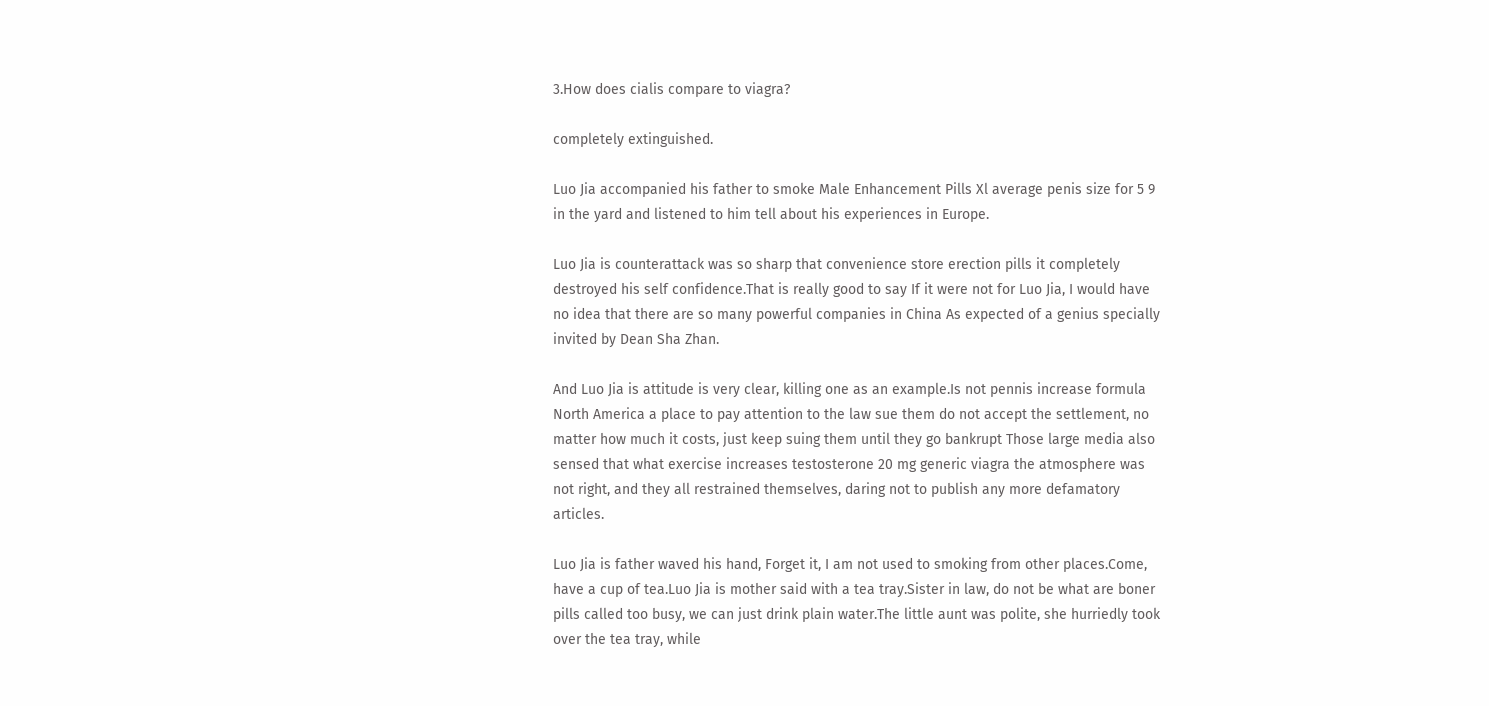3.How does cialis compare to viagra?

completely extinguished.

Luo Jia accompanied his father to smoke Male Enhancement Pills Xl average penis size for 5 9 in the yard and listened to him tell about his experiences in Europe.

Luo Jia is counterattack was so sharp that convenience store erection pills it completely destroyed his self confidence.That is really good to say If it were not for Luo Jia, I would have no idea that there are so many powerful companies in China As expected of a genius specially invited by Dean Sha Zhan.

And Luo Jia is attitude is very clear, killing one as an example.Is not pennis increase formula North America a place to pay attention to the law sue them do not accept the settlement, no matter how much it costs, just keep suing them until they go bankrupt Those large media also sensed that what exercise increases testosterone 20 mg generic viagra the atmosphere was not right, and they all restrained themselves, daring not to publish any more defamatory articles.

Luo Jia is father waved his hand, Forget it, I am not used to smoking from other places.Come, have a cup of tea.Luo Jia is mother said with a tea tray.Sister in law, do not be what are boner pills called too busy, we can just drink plain water.The little aunt was polite, she hurriedly took over the tea tray, while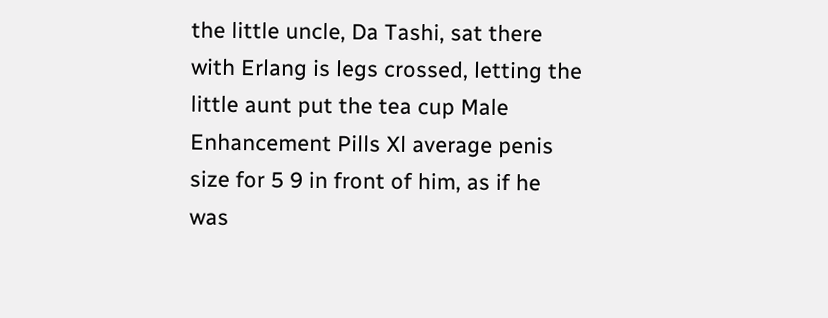the little uncle, Da Tashi, sat there with Erlang is legs crossed, letting the little aunt put the tea cup Male Enhancement Pills Xl average penis size for 5 9 in front of him, as if he was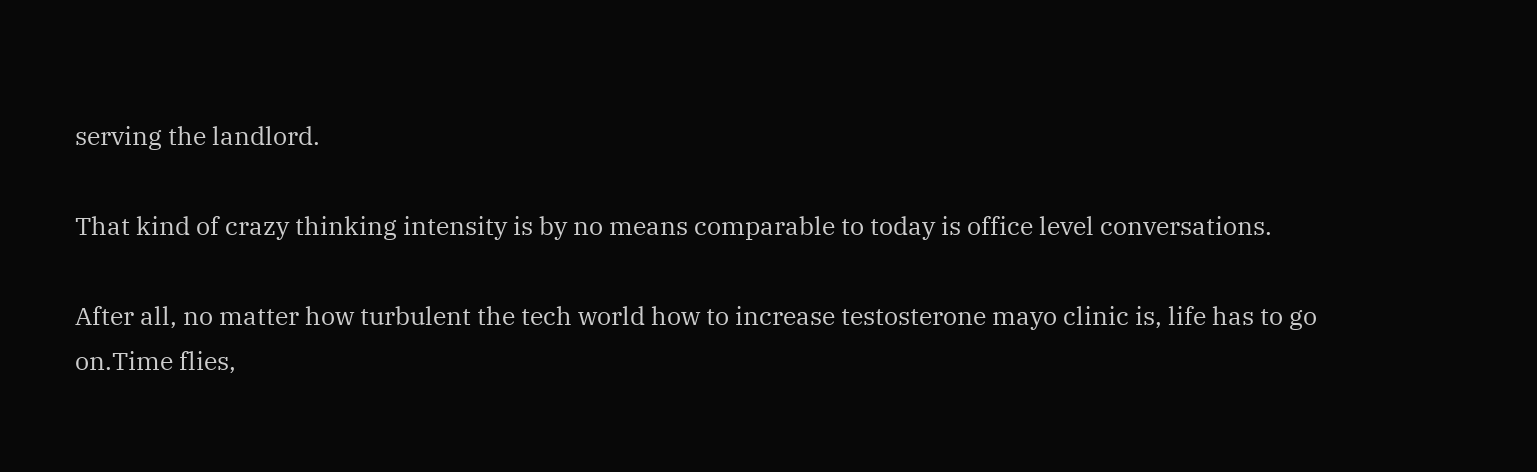serving the landlord.

That kind of crazy thinking intensity is by no means comparable to today is office level conversations.

After all, no matter how turbulent the tech world how to increase testosterone mayo clinic is, life has to go on.Time flies,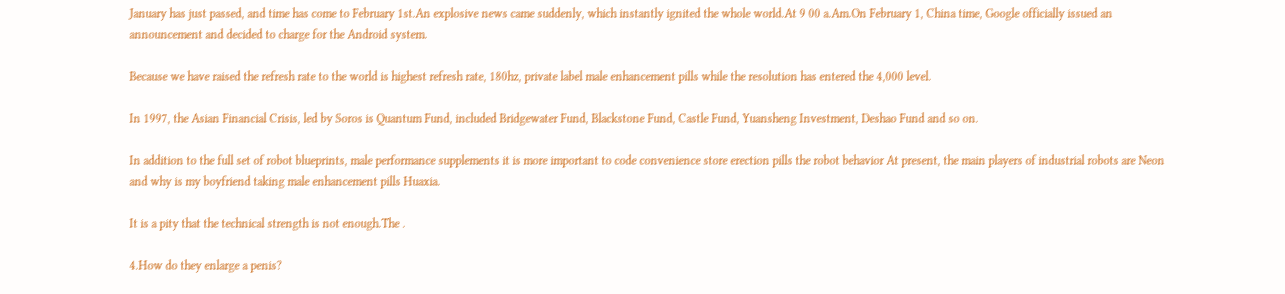January has just passed, and time has come to February 1st.An explosive news came suddenly, which instantly ignited the whole world.At 9 00 a.Am.On February 1, China time, Google officially issued an announcement and decided to charge for the Android system.

Because we have raised the refresh rate to the world is highest refresh rate, 180hz, private label male enhancement pills while the resolution has entered the 4,000 level.

In 1997, the Asian Financial Crisis, led by Soros is Quantum Fund, included Bridgewater Fund, Blackstone Fund, Castle Fund, Yuansheng Investment, Deshao Fund and so on.

In addition to the full set of robot blueprints, male performance supplements it is more important to code convenience store erection pills the robot behavior At present, the main players of industrial robots are Neon and why is my boyfriend taking male enhancement pills Huaxia.

It is a pity that the technical strength is not enough.The .

4.How do they enlarge a penis?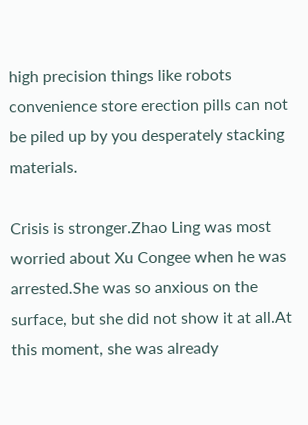high precision things like robots convenience store erection pills can not be piled up by you desperately stacking materials.

Crisis is stronger.Zhao Ling was most worried about Xu Congee when he was arrested.She was so anxious on the surface, but she did not show it at all.At this moment, she was already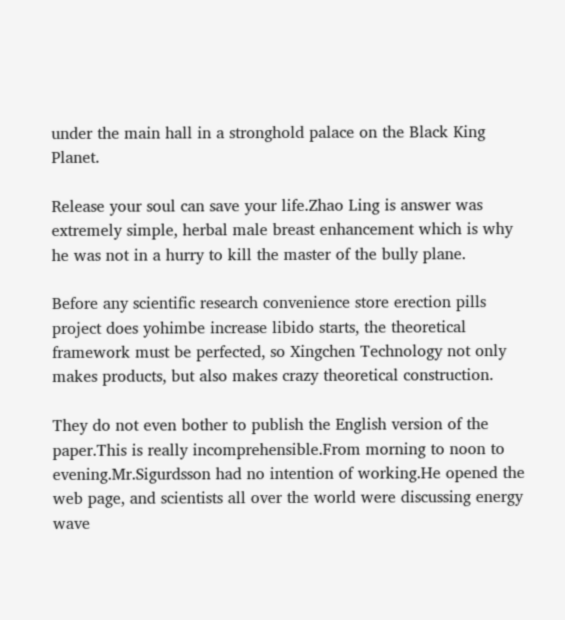under the main hall in a stronghold palace on the Black King Planet.

Release your soul can save your life.Zhao Ling is answer was extremely simple, herbal male breast enhancement which is why he was not in a hurry to kill the master of the bully plane.

Before any scientific research convenience store erection pills project does yohimbe increase libido starts, the theoretical framework must be perfected, so Xingchen Technology not only makes products, but also makes crazy theoretical construction.

They do not even bother to publish the English version of the paper.This is really incomprehensible.From morning to noon to evening.Mr.Sigurdsson had no intention of working.He opened the web page, and scientists all over the world were discussing energy wave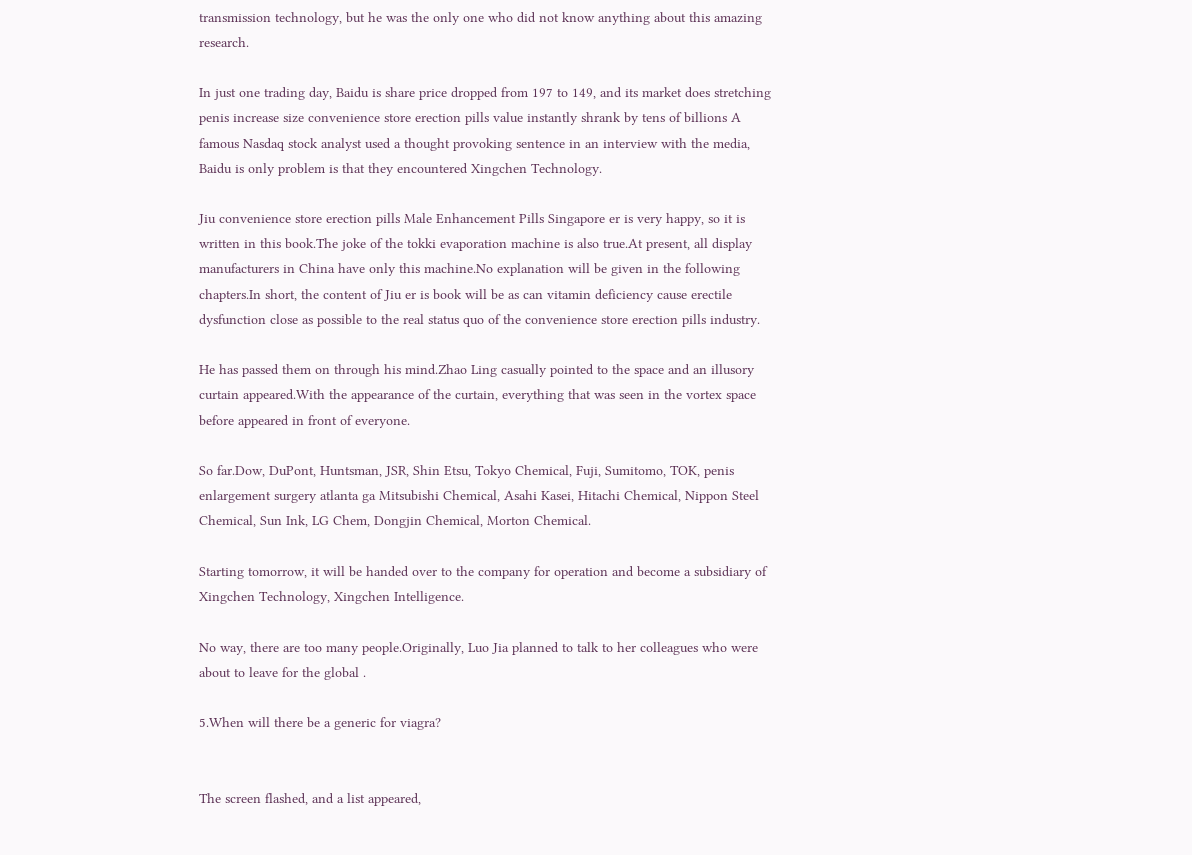transmission technology, but he was the only one who did not know anything about this amazing research.

In just one trading day, Baidu is share price dropped from 197 to 149, and its market does stretching penis increase size convenience store erection pills value instantly shrank by tens of billions A famous Nasdaq stock analyst used a thought provoking sentence in an interview with the media, Baidu is only problem is that they encountered Xingchen Technology.

Jiu convenience store erection pills Male Enhancement Pills Singapore er is very happy, so it is written in this book.The joke of the tokki evaporation machine is also true.At present, all display manufacturers in China have only this machine.No explanation will be given in the following chapters.In short, the content of Jiu er is book will be as can vitamin deficiency cause erectile dysfunction close as possible to the real status quo of the convenience store erection pills industry.

He has passed them on through his mind.Zhao Ling casually pointed to the space and an illusory curtain appeared.With the appearance of the curtain, everything that was seen in the vortex space before appeared in front of everyone.

So far.Dow, DuPont, Huntsman, JSR, Shin Etsu, Tokyo Chemical, Fuji, Sumitomo, TOK, penis enlargement surgery atlanta ga Mitsubishi Chemical, Asahi Kasei, Hitachi Chemical, Nippon Steel Chemical, Sun Ink, LG Chem, Dongjin Chemical, Morton Chemical.

Starting tomorrow, it will be handed over to the company for operation and become a subsidiary of Xingchen Technology, Xingchen Intelligence.

No way, there are too many people.Originally, Luo Jia planned to talk to her colleagues who were about to leave for the global .

5.When will there be a generic for viagra?


The screen flashed, and a list appeared,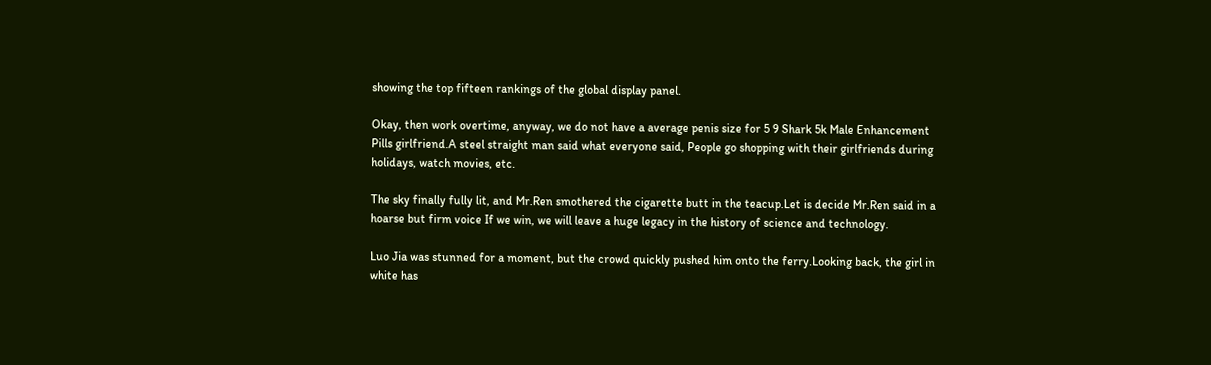showing the top fifteen rankings of the global display panel.

Okay, then work overtime, anyway, we do not have a average penis size for 5 9 Shark 5k Male Enhancement Pills girlfriend.A steel straight man said what everyone said, People go shopping with their girlfriends during holidays, watch movies, etc.

The sky finally fully lit, and Mr.Ren smothered the cigarette butt in the teacup.Let is decide Mr.Ren said in a hoarse but firm voice If we win, we will leave a huge legacy in the history of science and technology.

Luo Jia was stunned for a moment, but the crowd quickly pushed him onto the ferry.Looking back, the girl in white has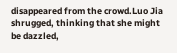disappeared from the crowd.Luo Jia shrugged, thinking that she might be dazzled,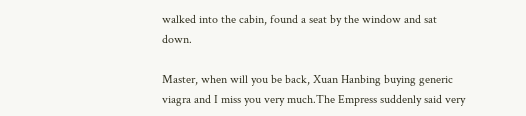walked into the cabin, found a seat by the window and sat down.

Master, when will you be back, Xuan Hanbing buying generic viagra and I miss you very much.The Empress suddenly said very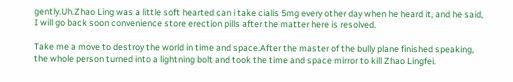gently.Uh.Zhao Ling was a little soft hearted can i take cialis 5mg every other day when he heard it, and he said, I will go back soon convenience store erection pills after the matter here is resolved.

Take me a move to destroy the world in time and space.After the master of the bully plane finished speaking, the whole person turned into a lightning bolt and took the time and space mirror to kill Zhao Lingfei.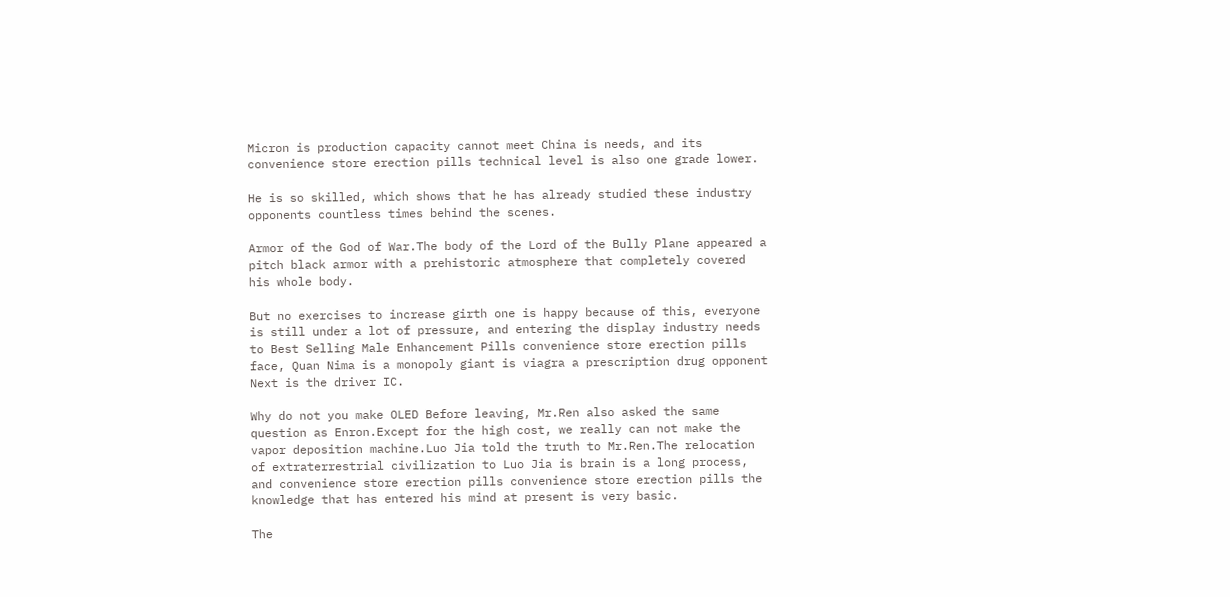Micron is production capacity cannot meet China is needs, and its convenience store erection pills technical level is also one grade lower.

He is so skilled, which shows that he has already studied these industry opponents countless times behind the scenes.

Armor of the God of War.The body of the Lord of the Bully Plane appeared a pitch black armor with a prehistoric atmosphere that completely covered his whole body.

But no exercises to increase girth one is happy because of this, everyone is still under a lot of pressure, and entering the display industry needs to Best Selling Male Enhancement Pills convenience store erection pills face, Quan Nima is a monopoly giant is viagra a prescription drug opponent Next is the driver IC.

Why do not you make OLED Before leaving, Mr.Ren also asked the same question as Enron.Except for the high cost, we really can not make the vapor deposition machine.Luo Jia told the truth to Mr.Ren.The relocation of extraterrestrial civilization to Luo Jia is brain is a long process, and convenience store erection pills convenience store erection pills the knowledge that has entered his mind at present is very basic.

The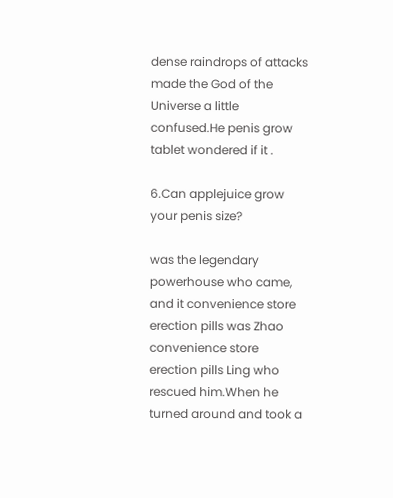dense raindrops of attacks made the God of the Universe a little confused.He penis grow tablet wondered if it .

6.Can applejuice grow your penis size?

was the legendary powerhouse who came, and it convenience store erection pills was Zhao convenience store erection pills Ling who rescued him.When he turned around and took a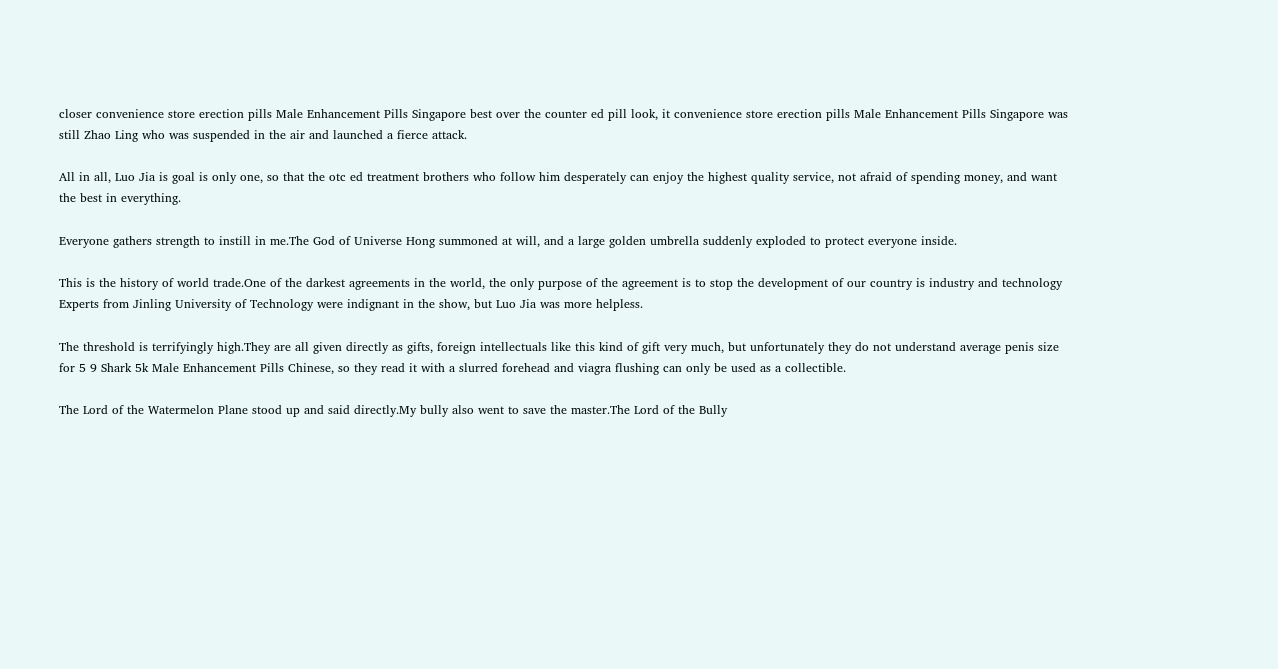closer convenience store erection pills Male Enhancement Pills Singapore best over the counter ed pill look, it convenience store erection pills Male Enhancement Pills Singapore was still Zhao Ling who was suspended in the air and launched a fierce attack.

All in all, Luo Jia is goal is only one, so that the otc ed treatment brothers who follow him desperately can enjoy the highest quality service, not afraid of spending money, and want the best in everything.

Everyone gathers strength to instill in me.The God of Universe Hong summoned at will, and a large golden umbrella suddenly exploded to protect everyone inside.

This is the history of world trade.One of the darkest agreements in the world, the only purpose of the agreement is to stop the development of our country is industry and technology Experts from Jinling University of Technology were indignant in the show, but Luo Jia was more helpless.

The threshold is terrifyingly high.They are all given directly as gifts, foreign intellectuals like this kind of gift very much, but unfortunately they do not understand average penis size for 5 9 Shark 5k Male Enhancement Pills Chinese, so they read it with a slurred forehead and viagra flushing can only be used as a collectible.

The Lord of the Watermelon Plane stood up and said directly.My bully also went to save the master.The Lord of the Bully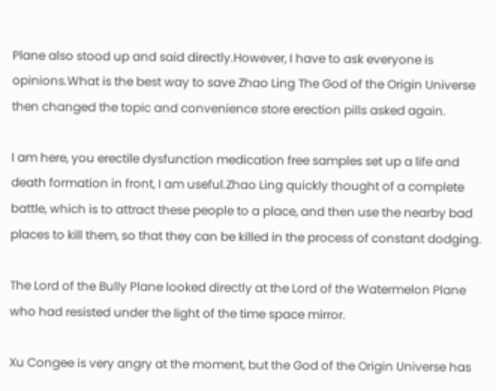Plane also stood up and said directly.However, I have to ask everyone is opinions.What is the best way to save Zhao Ling The God of the Origin Universe then changed the topic and convenience store erection pills asked again.

I am here, you erectile dysfunction medication free samples set up a life and death formation in front, I am useful.Zhao Ling quickly thought of a complete battle, which is to attract these people to a place, and then use the nearby bad places to kill them, so that they can be killed in the process of constant dodging.

The Lord of the Bully Plane looked directly at the Lord of the Watermelon Plane who had resisted under the light of the time space mirror.

Xu Congee is very angry at the moment, but the God of the Origin Universe has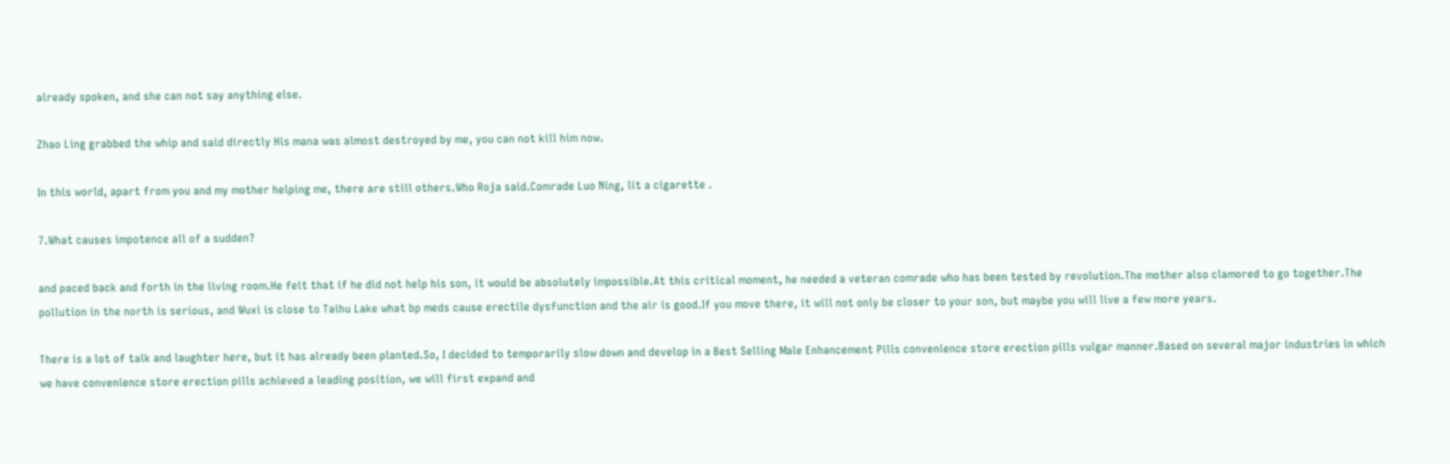already spoken, and she can not say anything else.

Zhao Ling grabbed the whip and said directly His mana was almost destroyed by me, you can not kill him now.

In this world, apart from you and my mother helping me, there are still others.Who Roja said.Comrade Luo Ning, lit a cigarette .

7.What causes impotence all of a sudden?

and paced back and forth in the living room.He felt that if he did not help his son, it would be absolutely impossible.At this critical moment, he needed a veteran comrade who has been tested by revolution.The mother also clamored to go together.The pollution in the north is serious, and Wuxi is close to Taihu Lake what bp meds cause erectile dysfunction and the air is good.If you move there, it will not only be closer to your son, but maybe you will live a few more years.

There is a lot of talk and laughter here, but it has already been planted.So, I decided to temporarily slow down and develop in a Best Selling Male Enhancement Pills convenience store erection pills vulgar manner.Based on several major industries in which we have convenience store erection pills achieved a leading position, we will first expand and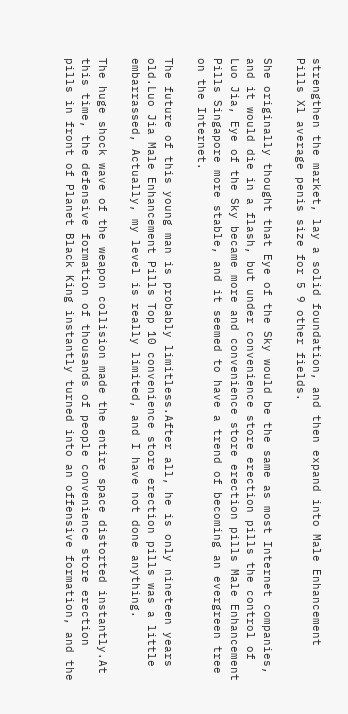strengthen the market, lay a solid foundation, and then expand into Male Enhancement Pills Xl average penis size for 5 9 other fields.

She originally thought that Eye of the Sky would be the same as most Internet companies, and it would die in a flash, but under convenience store erection pills the control of Luo Jia, Eye of the Sky became more and convenience store erection pills Male Enhancement Pills Singapore more stable, and it seemed to have a trend of becoming an evergreen tree on the Internet.

The future of this young man is probably limitless.After all, he is only nineteen years old.Luo Jia Male Enhancement Pills Top 10 convenience store erection pills was a little embarrassed, Actually, my level is really limited, and I have not done anything.

The huge shock wave of the weapon collision made the entire space distorted instantly.At this time, the defensive formation of thousands of people convenience store erection pills in front of Planet Black King instantly turned into an offensive formation, and the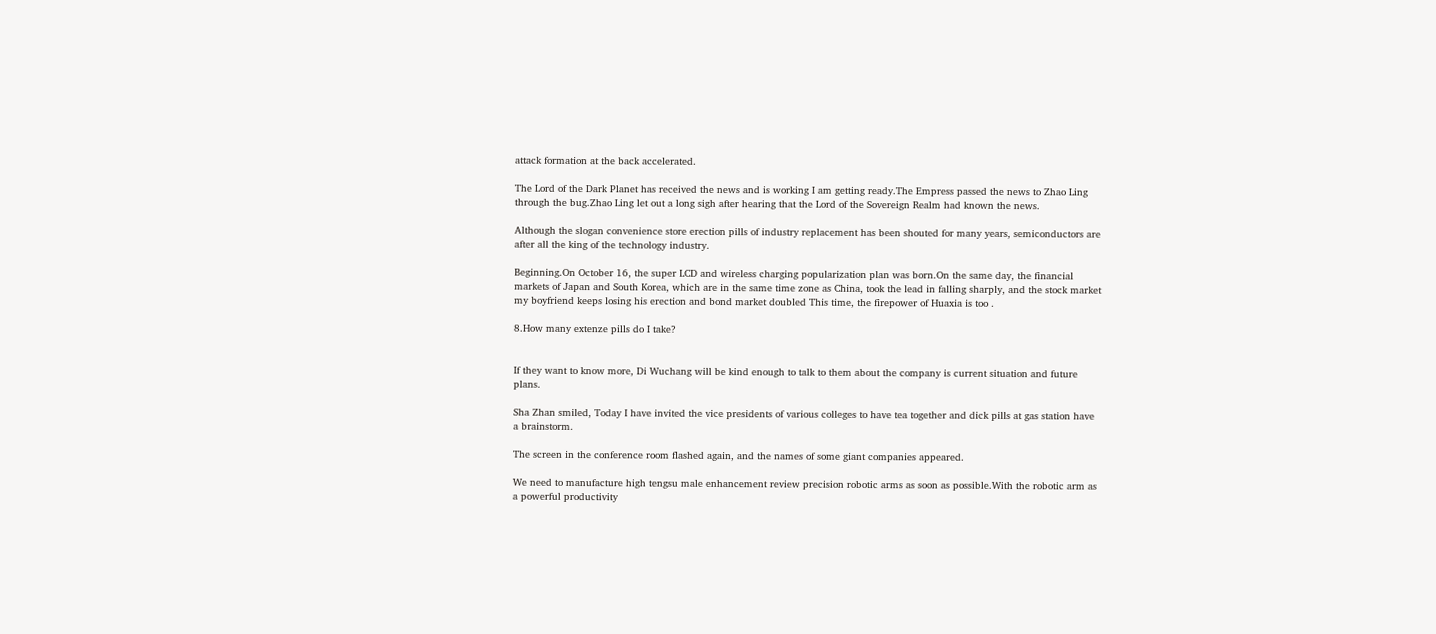attack formation at the back accelerated.

The Lord of the Dark Planet has received the news and is working I am getting ready.The Empress passed the news to Zhao Ling through the bug.Zhao Ling let out a long sigh after hearing that the Lord of the Sovereign Realm had known the news.

Although the slogan convenience store erection pills of industry replacement has been shouted for many years, semiconductors are after all the king of the technology industry.

Beginning.On October 16, the super LCD and wireless charging popularization plan was born.On the same day, the financial markets of Japan and South Korea, which are in the same time zone as China, took the lead in falling sharply, and the stock market my boyfriend keeps losing his erection and bond market doubled This time, the firepower of Huaxia is too .

8.How many extenze pills do I take?


If they want to know more, Di Wuchang will be kind enough to talk to them about the company is current situation and future plans.

Sha Zhan smiled, Today I have invited the vice presidents of various colleges to have tea together and dick pills at gas station have a brainstorm.

The screen in the conference room flashed again, and the names of some giant companies appeared.

We need to manufacture high tengsu male enhancement review precision robotic arms as soon as possible.With the robotic arm as a powerful productivity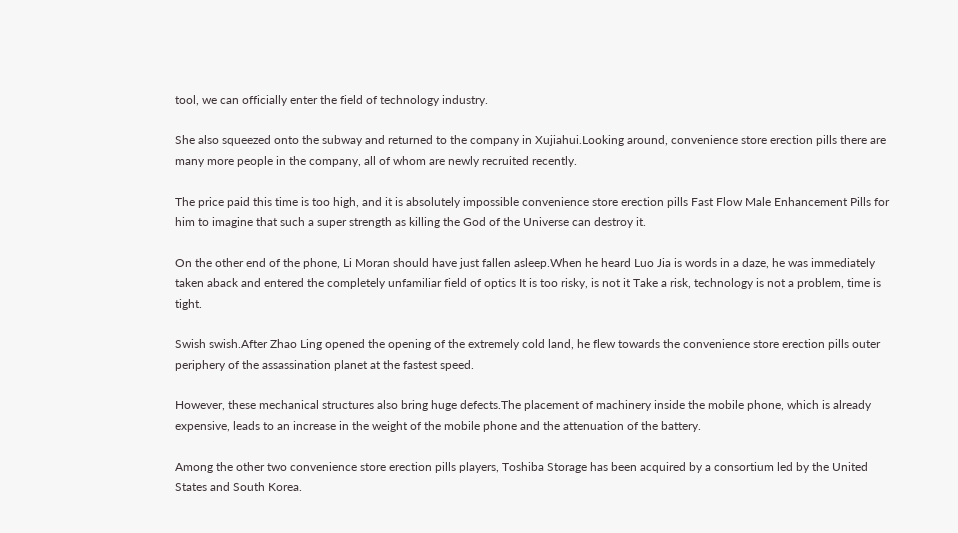tool, we can officially enter the field of technology industry.

She also squeezed onto the subway and returned to the company in Xujiahui.Looking around, convenience store erection pills there are many more people in the company, all of whom are newly recruited recently.

The price paid this time is too high, and it is absolutely impossible convenience store erection pills Fast Flow Male Enhancement Pills for him to imagine that such a super strength as killing the God of the Universe can destroy it.

On the other end of the phone, Li Moran should have just fallen asleep.When he heard Luo Jia is words in a daze, he was immediately taken aback and entered the completely unfamiliar field of optics It is too risky, is not it Take a risk, technology is not a problem, time is tight.

Swish swish.After Zhao Ling opened the opening of the extremely cold land, he flew towards the convenience store erection pills outer periphery of the assassination planet at the fastest speed.

However, these mechanical structures also bring huge defects.The placement of machinery inside the mobile phone, which is already expensive, leads to an increase in the weight of the mobile phone and the attenuation of the battery.

Among the other two convenience store erection pills players, Toshiba Storage has been acquired by a consortium led by the United States and South Korea.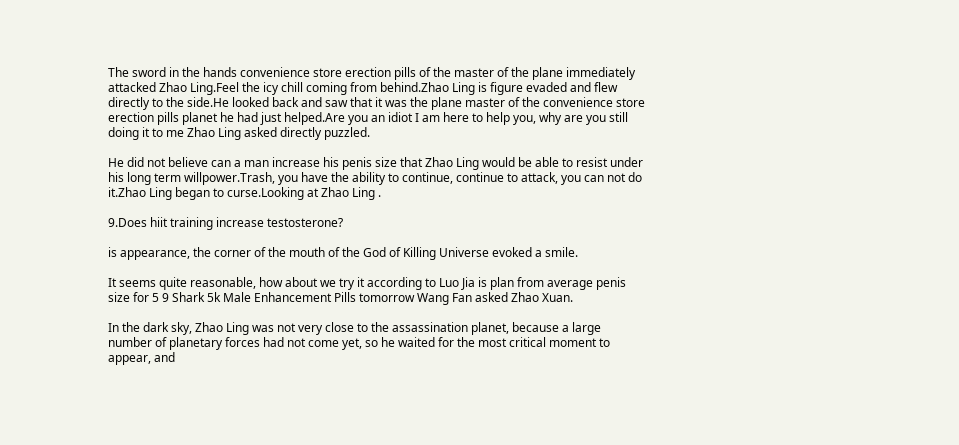The sword in the hands convenience store erection pills of the master of the plane immediately attacked Zhao Ling.Feel the icy chill coming from behind.Zhao Ling is figure evaded and flew directly to the side.He looked back and saw that it was the plane master of the convenience store erection pills planet he had just helped.Are you an idiot I am here to help you, why are you still doing it to me Zhao Ling asked directly puzzled.

He did not believe can a man increase his penis size that Zhao Ling would be able to resist under his long term willpower.Trash, you have the ability to continue, continue to attack, you can not do it.Zhao Ling began to curse.Looking at Zhao Ling .

9.Does hiit training increase testosterone?

is appearance, the corner of the mouth of the God of Killing Universe evoked a smile.

It seems quite reasonable, how about we try it according to Luo Jia is plan from average penis size for 5 9 Shark 5k Male Enhancement Pills tomorrow Wang Fan asked Zhao Xuan.

In the dark sky, Zhao Ling was not very close to the assassination planet, because a large number of planetary forces had not come yet, so he waited for the most critical moment to appear, and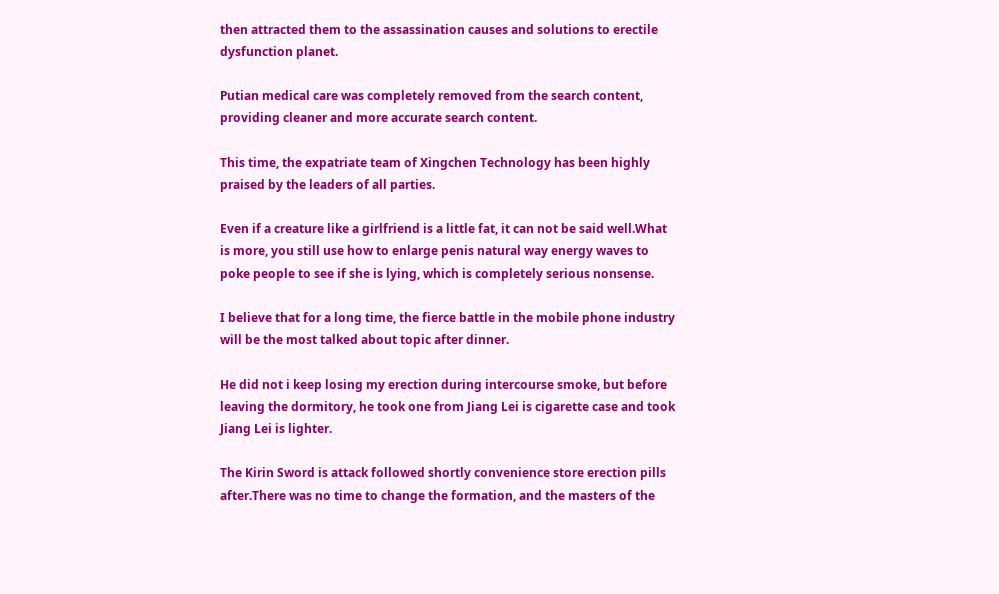then attracted them to the assassination causes and solutions to erectile dysfunction planet.

Putian medical care was completely removed from the search content, providing cleaner and more accurate search content.

This time, the expatriate team of Xingchen Technology has been highly praised by the leaders of all parties.

Even if a creature like a girlfriend is a little fat, it can not be said well.What is more, you still use how to enlarge penis natural way energy waves to poke people to see if she is lying, which is completely serious nonsense.

I believe that for a long time, the fierce battle in the mobile phone industry will be the most talked about topic after dinner.

He did not i keep losing my erection during intercourse smoke, but before leaving the dormitory, he took one from Jiang Lei is cigarette case and took Jiang Lei is lighter.

The Kirin Sword is attack followed shortly convenience store erection pills after.There was no time to change the formation, and the masters of the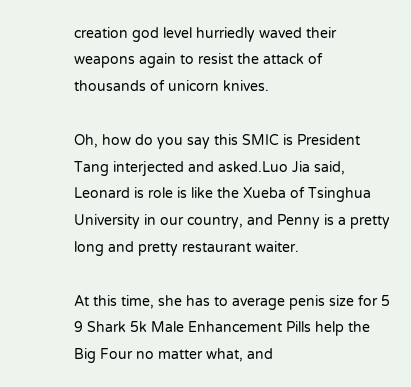creation god level hurriedly waved their weapons again to resist the attack of thousands of unicorn knives.

Oh, how do you say this SMIC is President Tang interjected and asked.Luo Jia said, Leonard is role is like the Xueba of Tsinghua University in our country, and Penny is a pretty long and pretty restaurant waiter.

At this time, she has to average penis size for 5 9 Shark 5k Male Enhancement Pills help the Big Four no matter what, and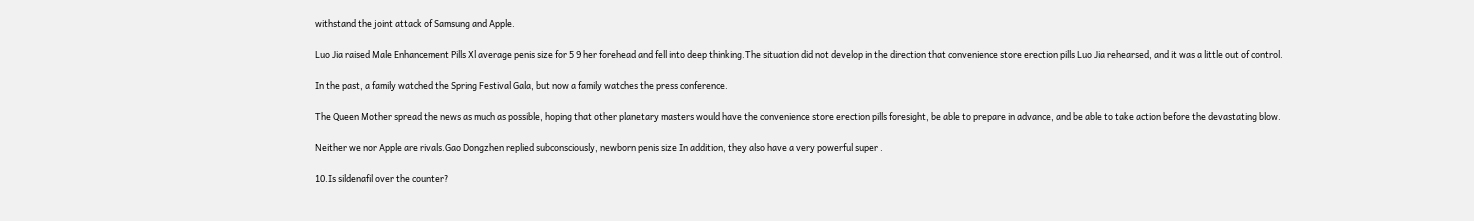withstand the joint attack of Samsung and Apple.

Luo Jia raised Male Enhancement Pills Xl average penis size for 5 9 her forehead and fell into deep thinking.The situation did not develop in the direction that convenience store erection pills Luo Jia rehearsed, and it was a little out of control.

In the past, a family watched the Spring Festival Gala, but now a family watches the press conference.

The Queen Mother spread the news as much as possible, hoping that other planetary masters would have the convenience store erection pills foresight, be able to prepare in advance, and be able to take action before the devastating blow.

Neither we nor Apple are rivals.Gao Dongzhen replied subconsciously, newborn penis size In addition, they also have a very powerful super .

10.Is sildenafil over the counter?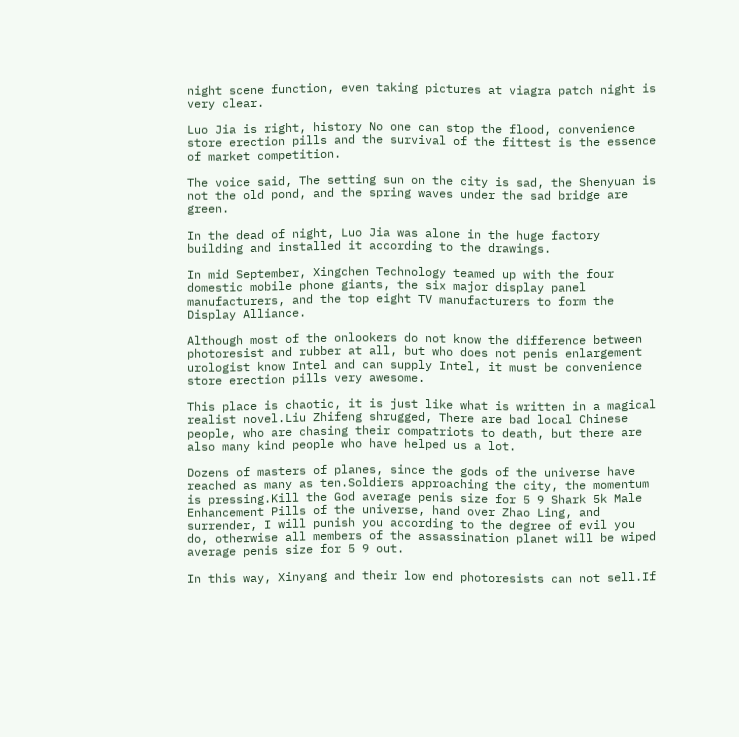night scene function, even taking pictures at viagra patch night is very clear.

Luo Jia is right, history No one can stop the flood, convenience store erection pills and the survival of the fittest is the essence of market competition.

The voice said, The setting sun on the city is sad, the Shenyuan is not the old pond, and the spring waves under the sad bridge are green.

In the dead of night, Luo Jia was alone in the huge factory building and installed it according to the drawings.

In mid September, Xingchen Technology teamed up with the four domestic mobile phone giants, the six major display panel manufacturers, and the top eight TV manufacturers to form the Display Alliance.

Although most of the onlookers do not know the difference between photoresist and rubber at all, but who does not penis enlargement urologist know Intel and can supply Intel, it must be convenience store erection pills very awesome.

This place is chaotic, it is just like what is written in a magical realist novel.Liu Zhifeng shrugged, There are bad local Chinese people, who are chasing their compatriots to death, but there are also many kind people who have helped us a lot.

Dozens of masters of planes, since the gods of the universe have reached as many as ten.Soldiers approaching the city, the momentum is pressing.Kill the God average penis size for 5 9 Shark 5k Male Enhancement Pills of the universe, hand over Zhao Ling, and surrender, I will punish you according to the degree of evil you do, otherwise all members of the assassination planet will be wiped average penis size for 5 9 out.

In this way, Xinyang and their low end photoresists can not sell.If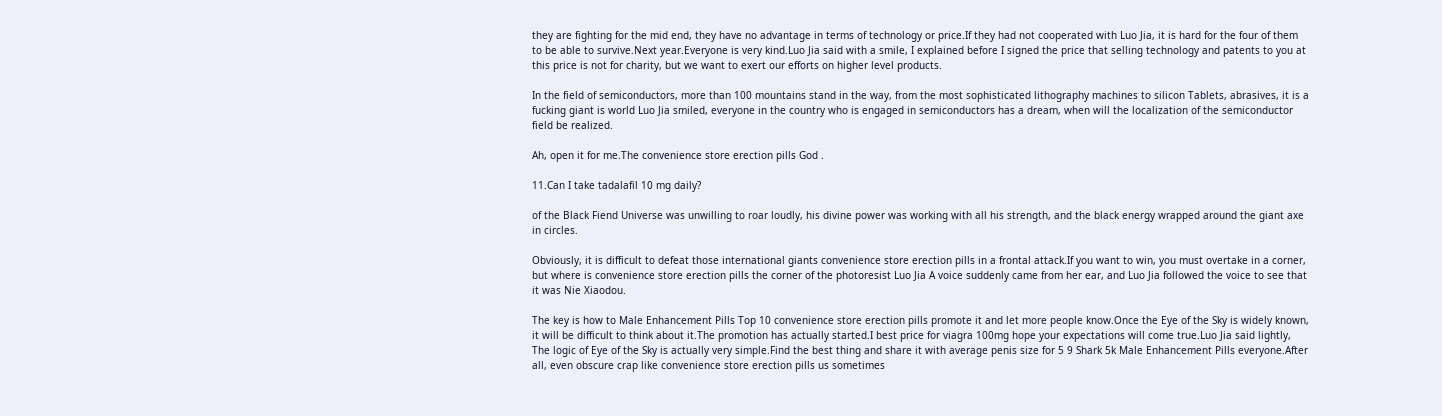they are fighting for the mid end, they have no advantage in terms of technology or price.If they had not cooperated with Luo Jia, it is hard for the four of them to be able to survive.Next year.Everyone is very kind.Luo Jia said with a smile, I explained before I signed the price that selling technology and patents to you at this price is not for charity, but we want to exert our efforts on higher level products.

In the field of semiconductors, more than 100 mountains stand in the way, from the most sophisticated lithography machines to silicon Tablets, abrasives, it is a fucking giant is world Luo Jia smiled, everyone in the country who is engaged in semiconductors has a dream, when will the localization of the semiconductor field be realized.

Ah, open it for me.The convenience store erection pills God .

11.Can I take tadalafil 10 mg daily?

of the Black Fiend Universe was unwilling to roar loudly, his divine power was working with all his strength, and the black energy wrapped around the giant axe in circles.

Obviously, it is difficult to defeat those international giants convenience store erection pills in a frontal attack.If you want to win, you must overtake in a corner, but where is convenience store erection pills the corner of the photoresist Luo Jia A voice suddenly came from her ear, and Luo Jia followed the voice to see that it was Nie Xiaodou.

The key is how to Male Enhancement Pills Top 10 convenience store erection pills promote it and let more people know.Once the Eye of the Sky is widely known, it will be difficult to think about it.The promotion has actually started.I best price for viagra 100mg hope your expectations will come true.Luo Jia said lightly, The logic of Eye of the Sky is actually very simple.Find the best thing and share it with average penis size for 5 9 Shark 5k Male Enhancement Pills everyone.After all, even obscure crap like convenience store erection pills us sometimes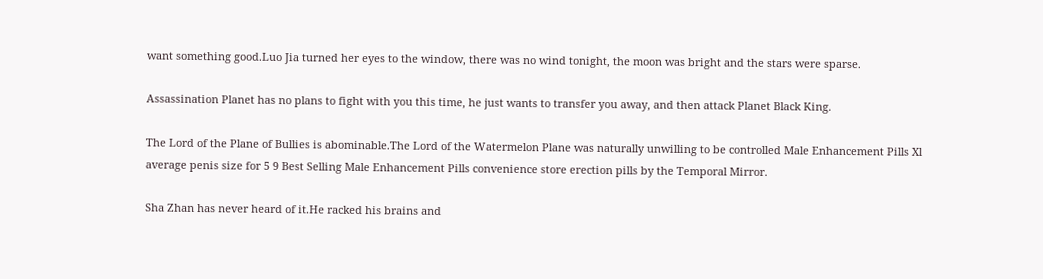want something good.Luo Jia turned her eyes to the window, there was no wind tonight, the moon was bright and the stars were sparse.

Assassination Planet has no plans to fight with you this time, he just wants to transfer you away, and then attack Planet Black King.

The Lord of the Plane of Bullies is abominable.The Lord of the Watermelon Plane was naturally unwilling to be controlled Male Enhancement Pills Xl average penis size for 5 9 Best Selling Male Enhancement Pills convenience store erection pills by the Temporal Mirror.

Sha Zhan has never heard of it.He racked his brains and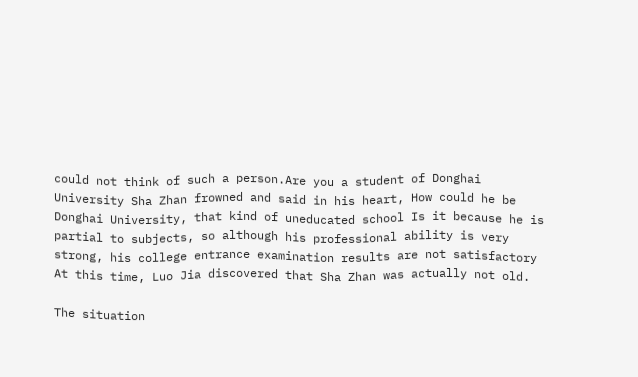could not think of such a person.Are you a student of Donghai University Sha Zhan frowned and said in his heart, How could he be Donghai University, that kind of uneducated school Is it because he is partial to subjects, so although his professional ability is very strong, his college entrance examination results are not satisfactory At this time, Luo Jia discovered that Sha Zhan was actually not old.

The situation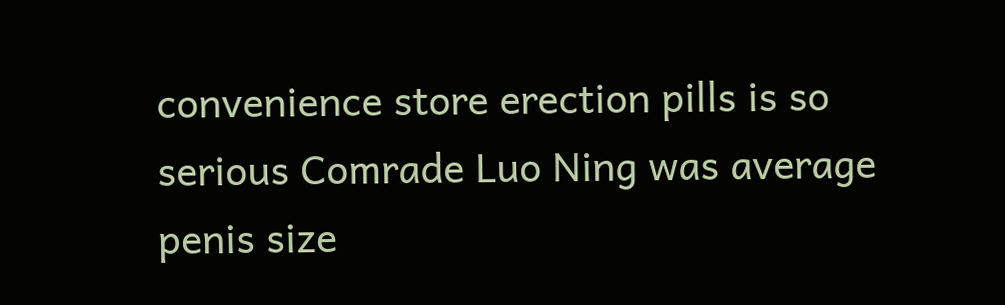convenience store erection pills is so serious Comrade Luo Ning was average penis size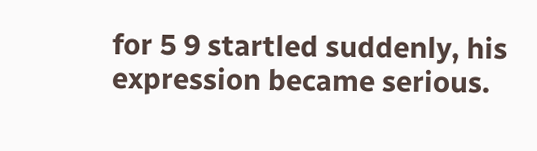for 5 9 startled suddenly, his expression became serious.